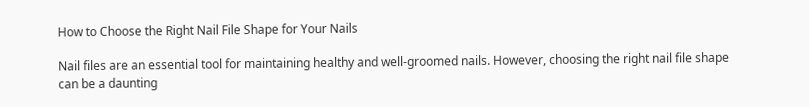How to Choose the Right Nail File Shape for Your Nails

Nail files are an essential tool for maintaining healthy and well-groomed nails. However, choosing the right nail file shape can be a daunting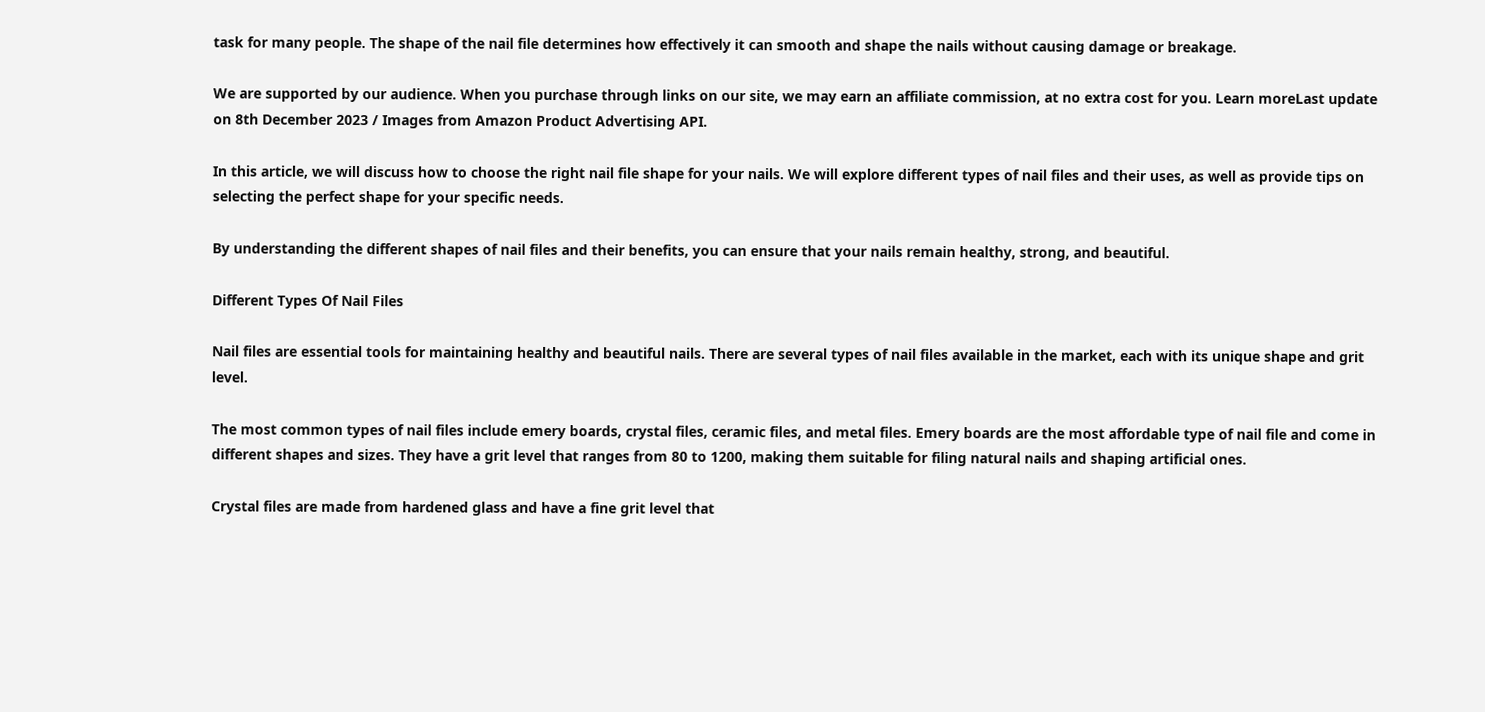task for many people. The shape of the nail file determines how effectively it can smooth and shape the nails without causing damage or breakage.

We are supported by our audience. When you purchase through links on our site, we may earn an affiliate commission, at no extra cost for you. Learn moreLast update on 8th December 2023 / Images from Amazon Product Advertising API.

In this article, we will discuss how to choose the right nail file shape for your nails. We will explore different types of nail files and their uses, as well as provide tips on selecting the perfect shape for your specific needs.

By understanding the different shapes of nail files and their benefits, you can ensure that your nails remain healthy, strong, and beautiful.

Different Types Of Nail Files

Nail files are essential tools for maintaining healthy and beautiful nails. There are several types of nail files available in the market, each with its unique shape and grit level.

The most common types of nail files include emery boards, crystal files, ceramic files, and metal files. Emery boards are the most affordable type of nail file and come in different shapes and sizes. They have a grit level that ranges from 80 to 1200, making them suitable for filing natural nails and shaping artificial ones.

Crystal files are made from hardened glass and have a fine grit level that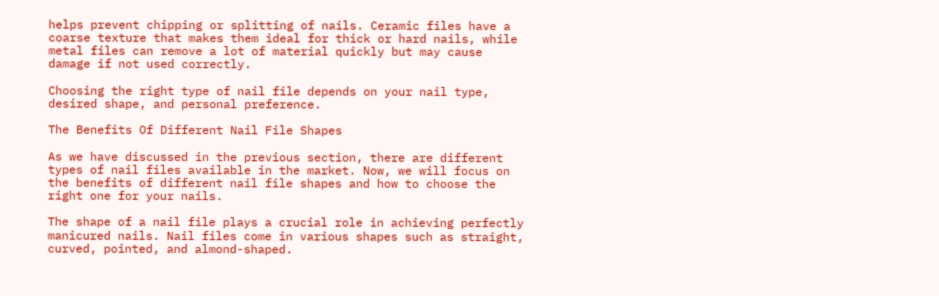helps prevent chipping or splitting of nails. Ceramic files have a coarse texture that makes them ideal for thick or hard nails, while metal files can remove a lot of material quickly but may cause damage if not used correctly.

Choosing the right type of nail file depends on your nail type, desired shape, and personal preference.

The Benefits Of Different Nail File Shapes

As we have discussed in the previous section, there are different types of nail files available in the market. Now, we will focus on the benefits of different nail file shapes and how to choose the right one for your nails.

The shape of a nail file plays a crucial role in achieving perfectly manicured nails. Nail files come in various shapes such as straight, curved, pointed, and almond-shaped.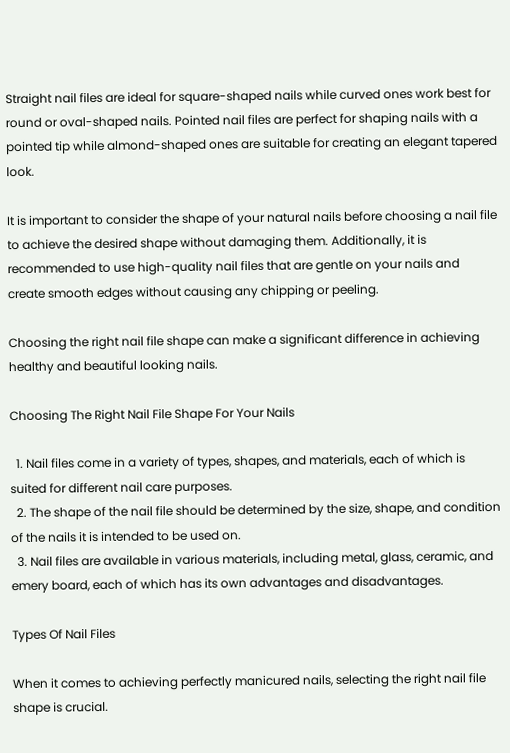Straight nail files are ideal for square-shaped nails while curved ones work best for round or oval-shaped nails. Pointed nail files are perfect for shaping nails with a pointed tip while almond-shaped ones are suitable for creating an elegant tapered look.

It is important to consider the shape of your natural nails before choosing a nail file to achieve the desired shape without damaging them. Additionally, it is recommended to use high-quality nail files that are gentle on your nails and create smooth edges without causing any chipping or peeling.

Choosing the right nail file shape can make a significant difference in achieving healthy and beautiful looking nails.

Choosing The Right Nail File Shape For Your Nails

  1. Nail files come in a variety of types, shapes, and materials, each of which is suited for different nail care purposes.
  2. The shape of the nail file should be determined by the size, shape, and condition of the nails it is intended to be used on.
  3. Nail files are available in various materials, including metal, glass, ceramic, and emery board, each of which has its own advantages and disadvantages.

Types Of Nail Files

When it comes to achieving perfectly manicured nails, selecting the right nail file shape is crucial.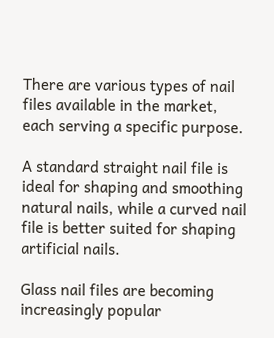There are various types of nail files available in the market, each serving a specific purpose.

A standard straight nail file is ideal for shaping and smoothing natural nails, while a curved nail file is better suited for shaping artificial nails.

Glass nail files are becoming increasingly popular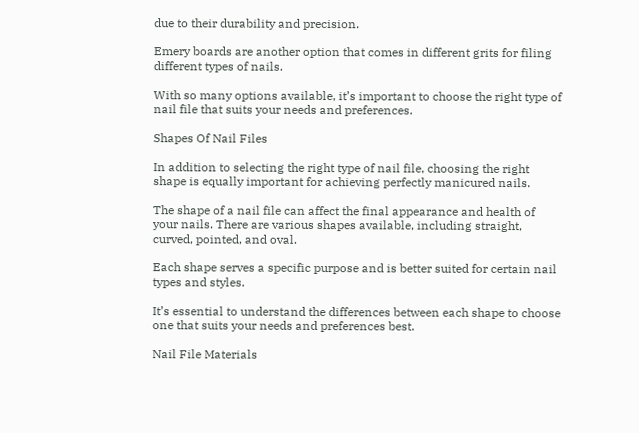due to their durability and precision.

Emery boards are another option that comes in different grits for filing different types of nails.

With so many options available, it’s important to choose the right type of nail file that suits your needs and preferences.

Shapes Of Nail Files

In addition to selecting the right type of nail file, choosing the right shape is equally important for achieving perfectly manicured nails.

The shape of a nail file can affect the final appearance and health of your nails. There are various shapes available, including straight, curved, pointed, and oval.

Each shape serves a specific purpose and is better suited for certain nail types and styles.

It’s essential to understand the differences between each shape to choose one that suits your needs and preferences best.

Nail File Materials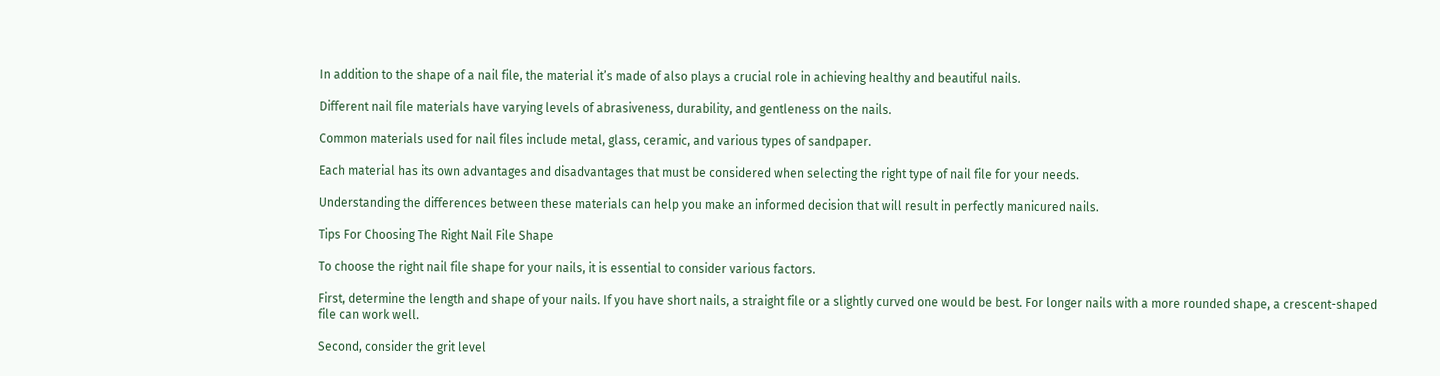In addition to the shape of a nail file, the material it’s made of also plays a crucial role in achieving healthy and beautiful nails.

Different nail file materials have varying levels of abrasiveness, durability, and gentleness on the nails.

Common materials used for nail files include metal, glass, ceramic, and various types of sandpaper.

Each material has its own advantages and disadvantages that must be considered when selecting the right type of nail file for your needs.

Understanding the differences between these materials can help you make an informed decision that will result in perfectly manicured nails.

Tips For Choosing The Right Nail File Shape

To choose the right nail file shape for your nails, it is essential to consider various factors.

First, determine the length and shape of your nails. If you have short nails, a straight file or a slightly curved one would be best. For longer nails with a more rounded shape, a crescent-shaped file can work well.

Second, consider the grit level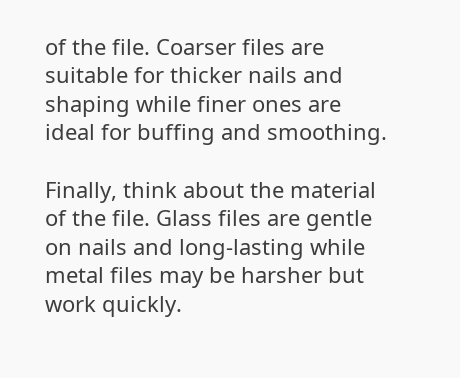of the file. Coarser files are suitable for thicker nails and shaping while finer ones are ideal for buffing and smoothing.

Finally, think about the material of the file. Glass files are gentle on nails and long-lasting while metal files may be harsher but work quickly.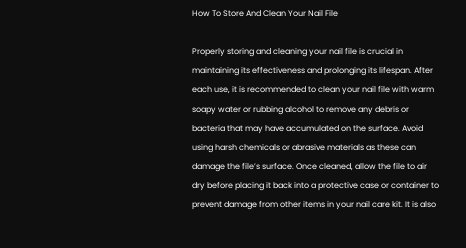How To Store And Clean Your Nail File

Properly storing and cleaning your nail file is crucial in maintaining its effectiveness and prolonging its lifespan. After each use, it is recommended to clean your nail file with warm soapy water or rubbing alcohol to remove any debris or bacteria that may have accumulated on the surface. Avoid using harsh chemicals or abrasive materials as these can damage the file’s surface. Once cleaned, allow the file to air dry before placing it back into a protective case or container to prevent damage from other items in your nail care kit. It is also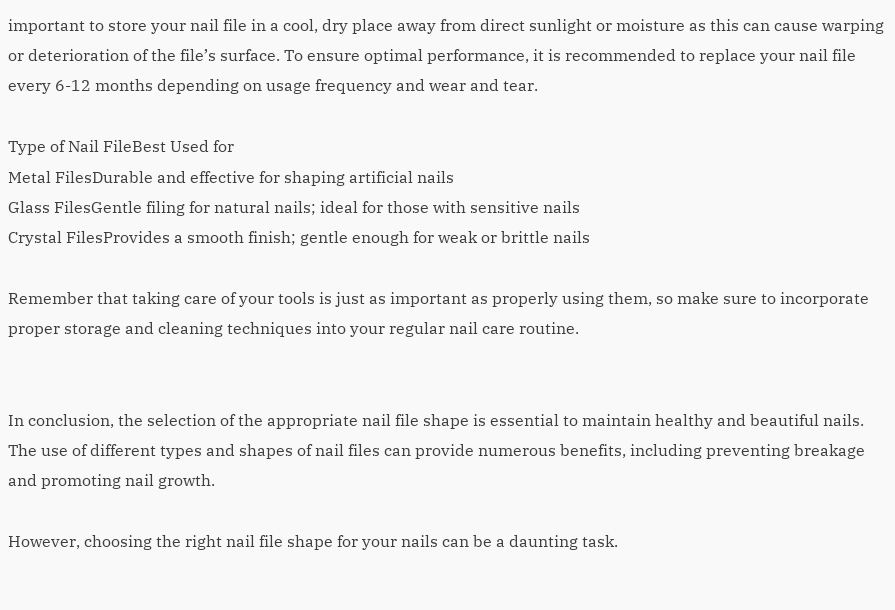important to store your nail file in a cool, dry place away from direct sunlight or moisture as this can cause warping or deterioration of the file’s surface. To ensure optimal performance, it is recommended to replace your nail file every 6-12 months depending on usage frequency and wear and tear.

Type of Nail FileBest Used for
Metal FilesDurable and effective for shaping artificial nails
Glass FilesGentle filing for natural nails; ideal for those with sensitive nails
Crystal FilesProvides a smooth finish; gentle enough for weak or brittle nails

Remember that taking care of your tools is just as important as properly using them, so make sure to incorporate proper storage and cleaning techniques into your regular nail care routine.


In conclusion, the selection of the appropriate nail file shape is essential to maintain healthy and beautiful nails. The use of different types and shapes of nail files can provide numerous benefits, including preventing breakage and promoting nail growth.

However, choosing the right nail file shape for your nails can be a daunting task.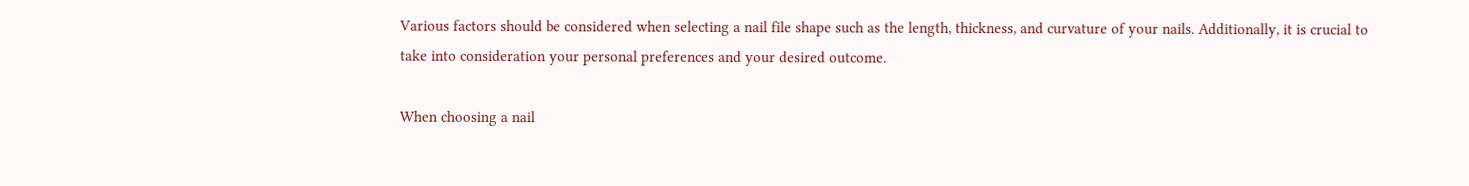Various factors should be considered when selecting a nail file shape such as the length, thickness, and curvature of your nails. Additionally, it is crucial to take into consideration your personal preferences and your desired outcome.

When choosing a nail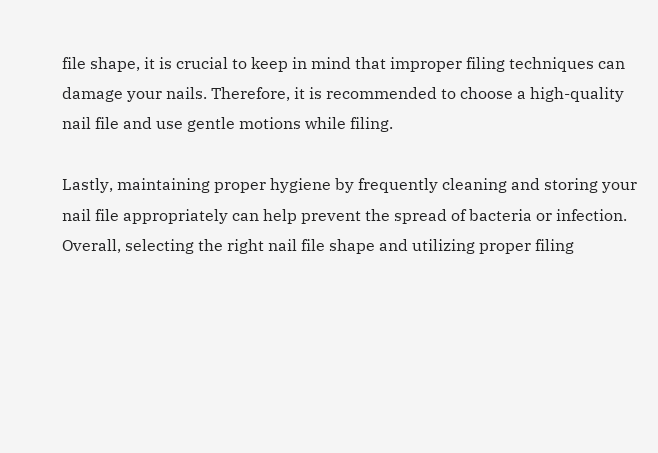file shape, it is crucial to keep in mind that improper filing techniques can damage your nails. Therefore, it is recommended to choose a high-quality nail file and use gentle motions while filing.

Lastly, maintaining proper hygiene by frequently cleaning and storing your nail file appropriately can help prevent the spread of bacteria or infection. Overall, selecting the right nail file shape and utilizing proper filing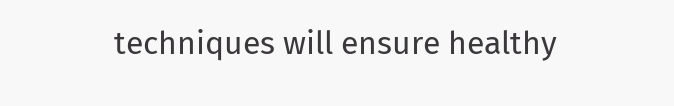techniques will ensure healthy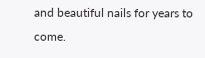and beautiful nails for years to come.